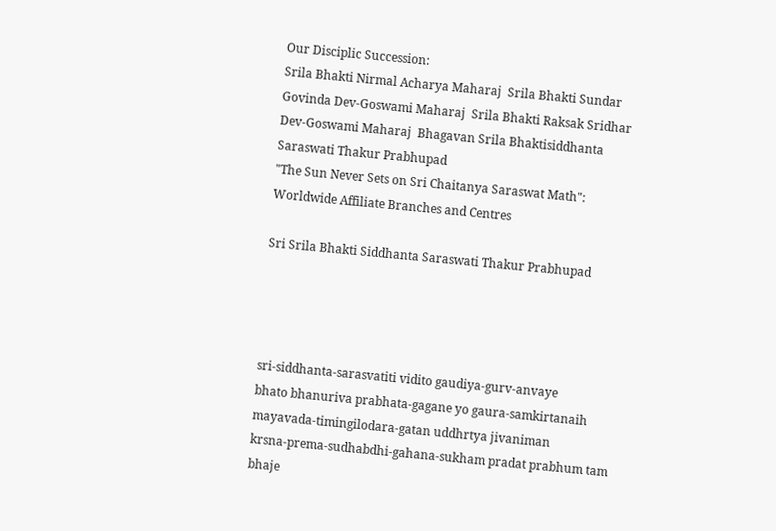Our Disciplic Succession:
Srila Bhakti Nirmal Acharya Maharaj  Srila Bhakti Sundar Govinda Dev-Goswami Maharaj  Srila Bhakti Raksak Sridhar Dev-Goswami Maharaj  Bhagavan Srila Bhaktisiddhanta Saraswati Thakur Prabhupad
"The Sun Never Sets on Sri Chaitanya Saraswat Math":
Worldwide Affiliate Branches and Centres

Sri Srila Bhakti Siddhanta Saraswati Thakur Prabhupad




sri-siddhanta-sarasvatiti vidito gaudiya-gurv-anvaye
bhato bhanuriva prabhata-gagane yo gaura-samkirtanaih
mayavada-timingilodara-gatan uddhrtya jivaniman
krsna-prema-sudhabdhi-gahana-sukham pradat prabhum tam bhaje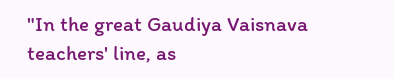"In the great Gaudiya Vaisnava teachers' line, as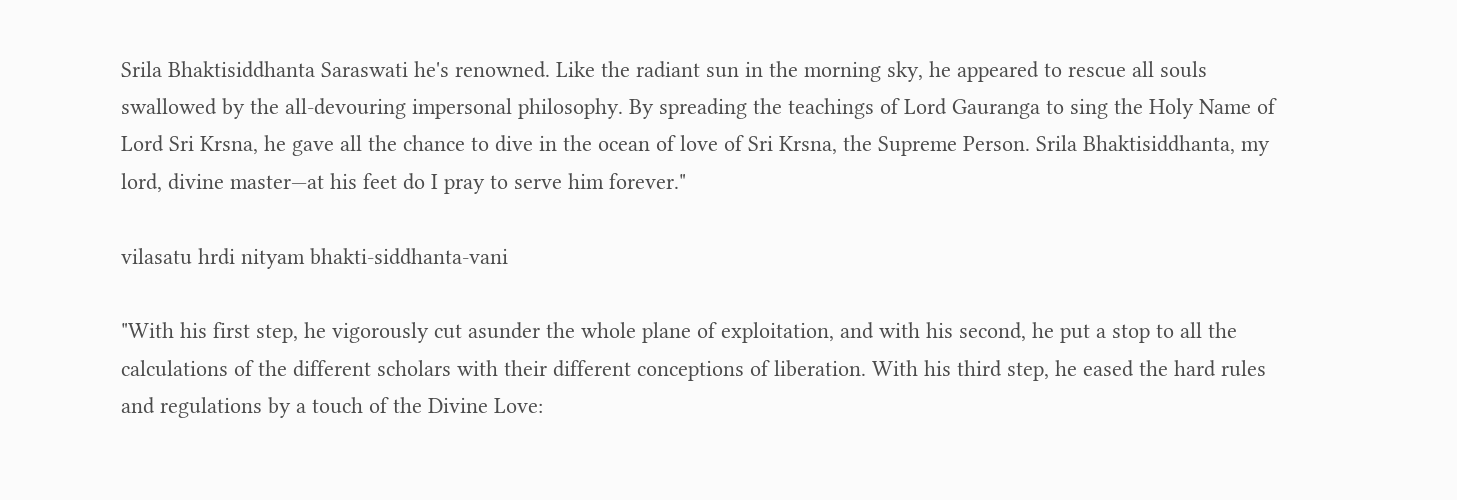Srila Bhaktisiddhanta Saraswati he's renowned. Like the radiant sun in the morning sky, he appeared to rescue all souls swallowed by the all-devouring impersonal philosophy. By spreading the teachings of Lord Gauranga to sing the Holy Name of Lord Sri Krsna, he gave all the chance to dive in the ocean of love of Sri Krsna, the Supreme Person. Srila Bhaktisiddhanta, my lord, divine master—at his feet do I pray to serve him forever."

vilasatu hrdi nityam bhakti-siddhanta-vani

"With his first step, he vigorously cut asunder the whole plane of exploitation, and with his second, he put a stop to all the calculations of the different scholars with their different conceptions of liberation. With his third step, he eased the hard rules and regulations by a touch of the Divine Love: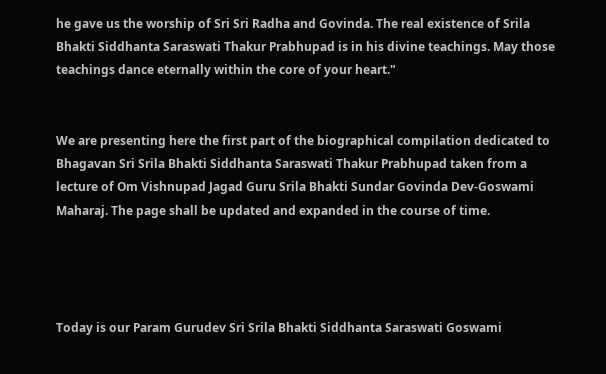he gave us the worship of Sri Sri Radha and Govinda. The real existence of Srila Bhakti Siddhanta Saraswati Thakur Prabhupad is in his divine teachings. May those teachings dance eternally within the core of your heart."


We are presenting here the first part of the biographical compilation dedicated to Bhagavan Sri Srila Bhakti Siddhanta Saraswati Thakur Prabhupad taken from a lecture of Om Vishnupad Jagad Guru Srila Bhakti Sundar Govinda Dev-Goswami Maharaj. The page shall be updated and expanded in the course of time.




Today is our Param Gurudev Sri Srila Bhakti Siddhanta Saraswati Goswami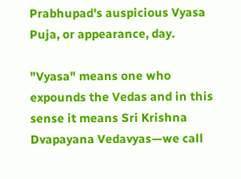Prabhupad's auspicious Vyasa Puja, or appearance, day.

"Vyasa" means one who expounds the Vedas and in this sense it means Sri Krishna Dvapayana Vedavyas—we call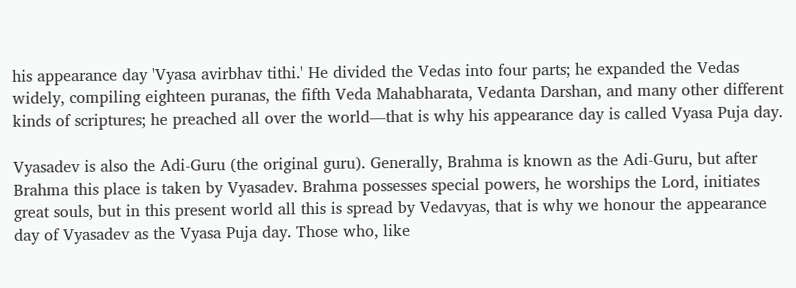his appearance day 'Vyasa avirbhav tithi.' He divided the Vedas into four parts; he expanded the Vedas widely, compiling eighteen puranas, the fifth Veda Mahabharata, Vedanta Darshan, and many other different kinds of scriptures; he preached all over the world—that is why his appearance day is called Vyasa Puja day.

Vyasadev is also the Adi-Guru (the original guru). Generally, Brahma is known as the Adi-Guru, but after Brahma this place is taken by Vyasadev. Brahma possesses special powers, he worships the Lord, initiates great souls, but in this present world all this is spread by Vedavyas, that is why we honour the appearance day of Vyasadev as the Vyasa Puja day. Those who, like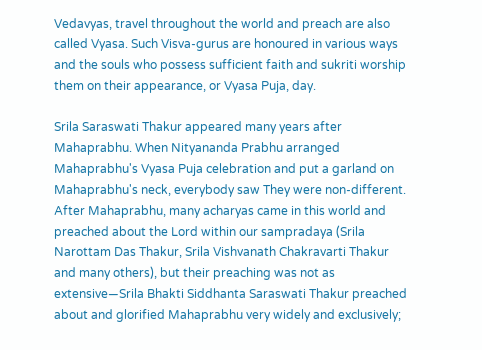Vedavyas, travel throughout the world and preach are also called Vyasa. Such Visva-gurus are honoured in various ways and the souls who possess sufficient faith and sukriti worship them on their appearance, or Vyasa Puja, day.

Srila Saraswati Thakur appeared many years after Mahaprabhu. When Nityananda Prabhu arranged Mahaprabhu's Vyasa Puja celebration and put a garland on Mahaprabhu's neck, everybody saw They were non-different. After Mahaprabhu, many acharyas came in this world and preached about the Lord within our sampradaya (Srila Narottam Das Thakur, Srila Vishvanath Chakravarti Thakur and many others), but their preaching was not as extensive—Srila Bhakti Siddhanta Saraswati Thakur preached about and glorified Mahaprabhu very widely and exclusively;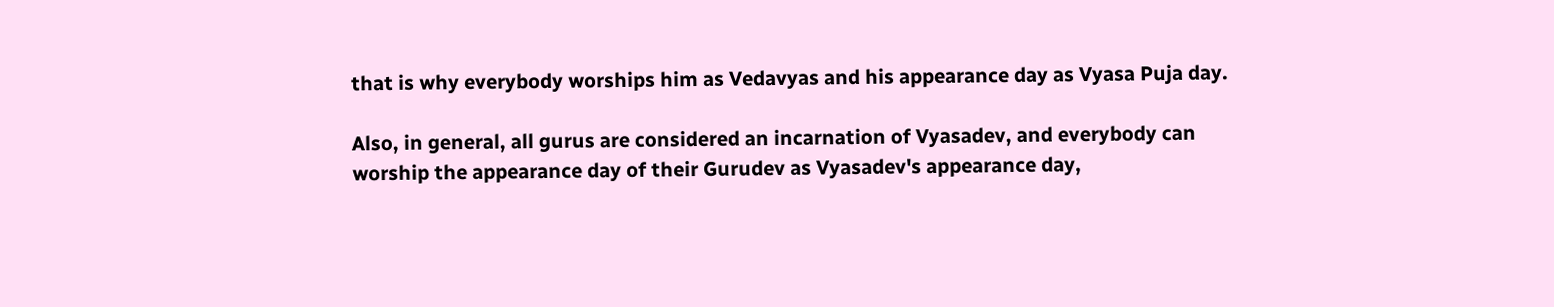that is why everybody worships him as Vedavyas and his appearance day as Vyasa Puja day.

Also, in general, all gurus are considered an incarnation of Vyasadev, and everybody can worship the appearance day of their Gurudev as Vyasadev's appearance day,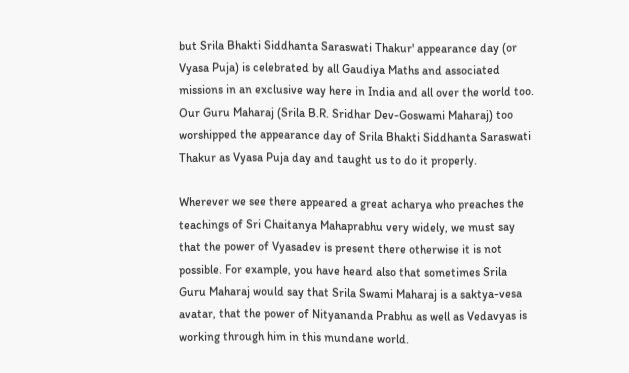but Srila Bhakti Siddhanta Saraswati Thakur' appearance day (or Vyasa Puja) is celebrated by all Gaudiya Maths and associated missions in an exclusive way here in India and all over the world too. Our Guru Maharaj (Srila B.R. Sridhar Dev-Goswami Maharaj) too worshipped the appearance day of Srila Bhakti Siddhanta Saraswati Thakur as Vyasa Puja day and taught us to do it properly.

Wherever we see there appeared a great acharya who preaches the teachings of Sri Chaitanya Mahaprabhu very widely, we must say that the power of Vyasadev is present there otherwise it is not possible. For example, you have heard also that sometimes Srila Guru Maharaj would say that Srila Swami Maharaj is a saktya-vesa avatar, that the power of Nityananda Prabhu as well as Vedavyas is working through him in this mundane world.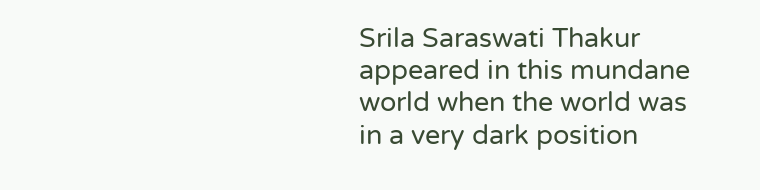Srila Saraswati Thakur appeared in this mundane world when the world was in a very dark position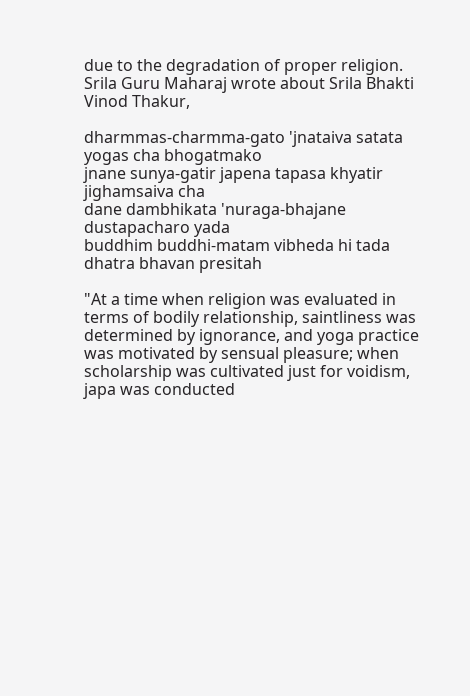due to the degradation of proper religion. Srila Guru Maharaj wrote about Srila Bhakti Vinod Thakur,

dharmmas-charmma-gato 'jnataiva satata yogas cha bhogatmako
jnane sunya-gatir japena tapasa khyatir jighamsaiva cha
dane dambhikata 'nuraga-bhajane dustapacharo yada
buddhim buddhi-matam vibheda hi tada dhatra bhavan presitah

"At a time when religion was evaluated in terms of bodily relationship, saintliness was determined by ignorance, and yoga practice was motivated by sensual pleasure; when scholarship was cultivated just for voidism, japa was conducted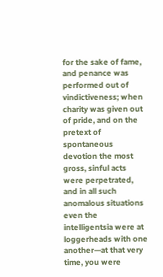for the sake of fame, and penance was performed out of vindictiveness; when charity was given out of pride, and on the pretext of spontaneous devotion the most gross, sinful acts were perpetrated, and in all such anomalous situations even the intelligentsia were at loggerheads with one another—at that very time, you were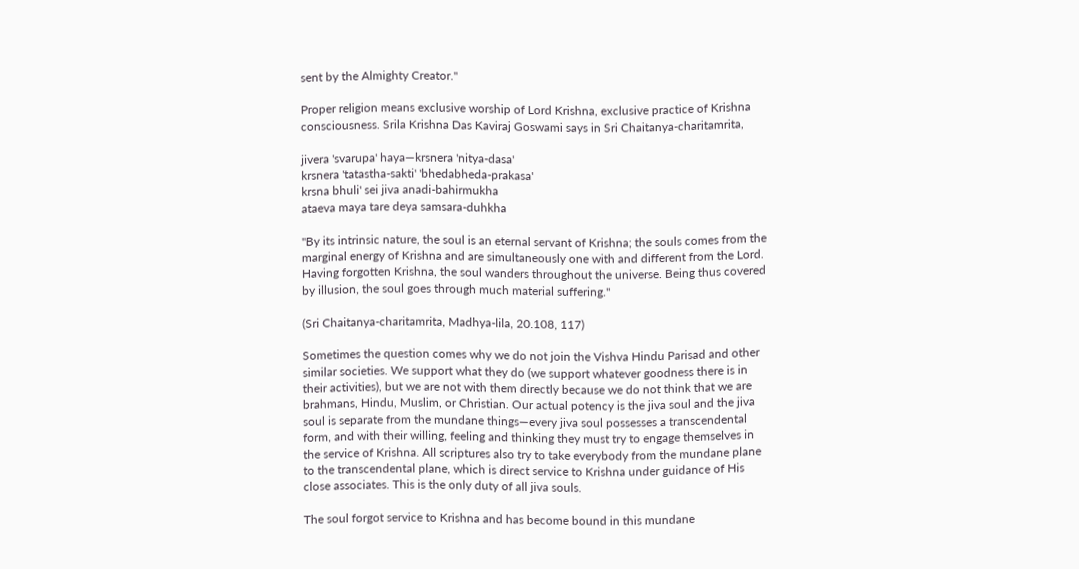sent by the Almighty Creator."

Proper religion means exclusive worship of Lord Krishna, exclusive practice of Krishna consciousness. Srila Krishna Das Kaviraj Goswami says in Sri Chaitanya-charitamrita,

jivera 'svarupa' haya—krsnera 'nitya-dasa'
krsnera 'tatastha-sakti' 'bhedabheda-prakasa'
krsna bhuli' sei jiva anadi-bahirmukha
ataeva maya tare deya samsara-duhkha

"By its intrinsic nature, the soul is an eternal servant of Krishna; the souls comes from the marginal energy of Krishna and are simultaneously one with and different from the Lord. Having forgotten Krishna, the soul wanders throughout the universe. Being thus covered by illusion, the soul goes through much material suffering."

(Sri Chaitanya-charitamrita, Madhya-lila, 20.108, 117)

Sometimes the question comes why we do not join the Vishva Hindu Parisad and other similar societies. We support what they do (we support whatever goodness there is in their activities), but we are not with them directly because we do not think that we are brahmans, Hindu, Muslim, or Christian. Our actual potency is the jiva soul and the jiva soul is separate from the mundane things—every jiva soul possesses a transcendental form, and with their willing, feeling and thinking they must try to engage themselves in the service of Krishna. All scriptures also try to take everybody from the mundane plane to the transcendental plane, which is direct service to Krishna under guidance of His close associates. This is the only duty of all jiva souls.

The soul forgot service to Krishna and has become bound in this mundane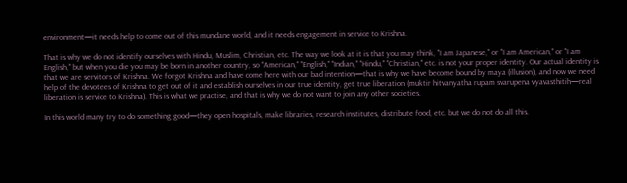environment—it needs help to come out of this mundane world, and it needs engagement in service to Krishna.

That is why we do not identify ourselves with Hindu, Muslim, Christian, etc. The way we look at it is that you may think, "I am Japanese," or "I am American," or "I am English," but when you die you may be born in another country, so "American," "English," "Indian," "Hindu," "Christian," etc. is not your proper identity. Our actual identity is that we are servitors of Krishna. We forgot Krishna and have come here with our bad intention—that is why we have become bound by maya (illusion), and now we need help of the devotees of Krishna to get out of it and establish ourselves in our true identity, get true liberation (muktir hitvanyatha rupam svarupena vyavasthitih—real liberation is service to Krishna). This is what we practise, and that is why we do not want to join any other societies.

In this world many try to do something good—they open hospitals, make libraries, research institutes, distribute food, etc. but we do not do all this.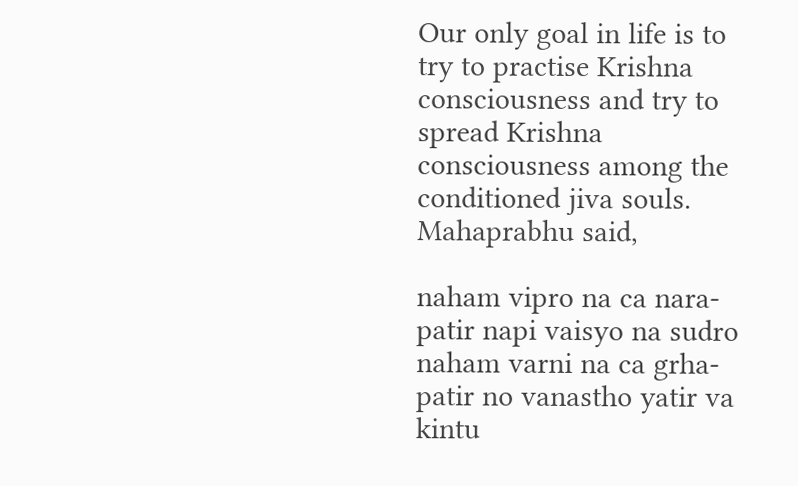Our only goal in life is to try to practise Krishna consciousness and try to spread Krishna consciousness among the conditioned jiva souls. Mahaprabhu said,

naham vipro na ca nara-patir napi vaisyo na sudro
naham varni na ca grha-patir no vanastho yatir va
kintu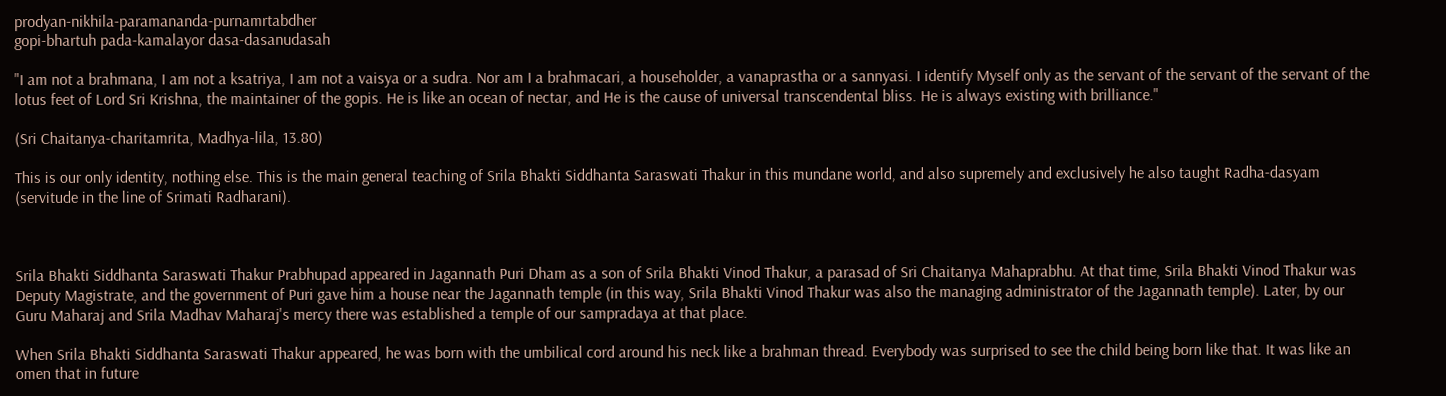prodyan-nikhila-paramananda-purnamrtabdher
gopi-bhartuh pada-kamalayor dasa-dasanudasah

"I am not a brahmana, I am not a ksatriya, I am not a vaisya or a sudra. Nor am I a brahmacari, a householder, a vanaprastha or a sannyasi. I identify Myself only as the servant of the servant of the servant of the lotus feet of Lord Sri Krishna, the maintainer of the gopis. He is like an ocean of nectar, and He is the cause of universal transcendental bliss. He is always existing with brilliance."

(Sri Chaitanya-charitamrita, Madhya-lila, 13.80)

This is our only identity, nothing else. This is the main general teaching of Srila Bhakti Siddhanta Saraswati Thakur in this mundane world, and also supremely and exclusively he also taught Radha-dasyam (servitude in the line of Srimati Radharani).



Srila Bhakti Siddhanta Saraswati Thakur Prabhupad appeared in Jagannath Puri Dham as a son of Srila Bhakti Vinod Thakur, a parasad of Sri Chaitanya Mahaprabhu. At that time, Srila Bhakti Vinod Thakur was Deputy Magistrate, and the government of Puri gave him a house near the Jagannath temple (in this way, Srila Bhakti Vinod Thakur was also the managing administrator of the Jagannath temple). Later, by our Guru Maharaj and Srila Madhav Maharaj's mercy there was established a temple of our sampradaya at that place.

When Srila Bhakti Siddhanta Saraswati Thakur appeared, he was born with the umbilical cord around his neck like a brahman thread. Everybody was surprised to see the child being born like that. It was like an omen that in future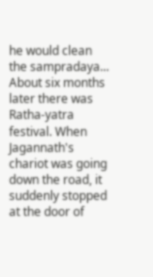he would clean the sampradaya... About six months later there was Ratha-yatra festival. When Jagannath's chariot was going down the road, it suddenly stopped at the door of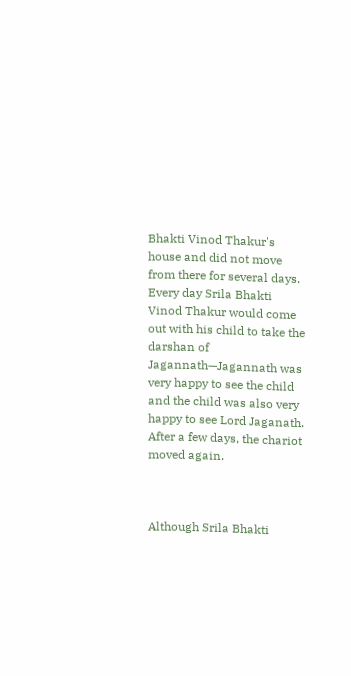Bhakti Vinod Thakur's house and did not move from there for several days. Every day Srila Bhakti Vinod Thakur would come out with his child to take the darshan of Jagannath—Jagannath was very happy to see the child and the child was also very happy to see Lord Jaganath. After a few days, the chariot moved again.



Although Srila Bhakti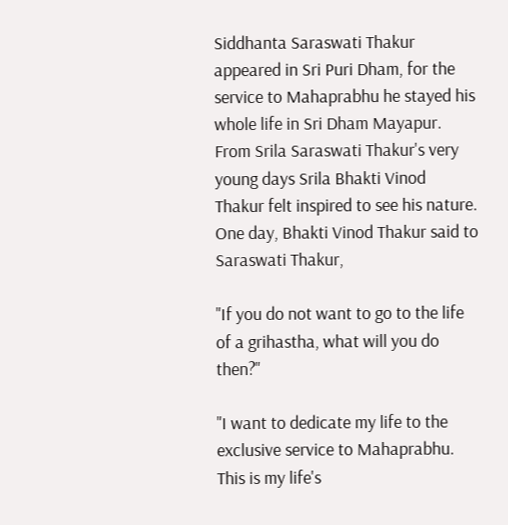Siddhanta Saraswati Thakur appeared in Sri Puri Dham, for the service to Mahaprabhu he stayed his whole life in Sri Dham Mayapur. From Srila Saraswati Thakur's very young days Srila Bhakti Vinod Thakur felt inspired to see his nature. One day, Bhakti Vinod Thakur said to Saraswati Thakur,

"If you do not want to go to the life of a grihastha, what will you do then?"

"I want to dedicate my life to the exclusive service to Mahaprabhu. This is my life's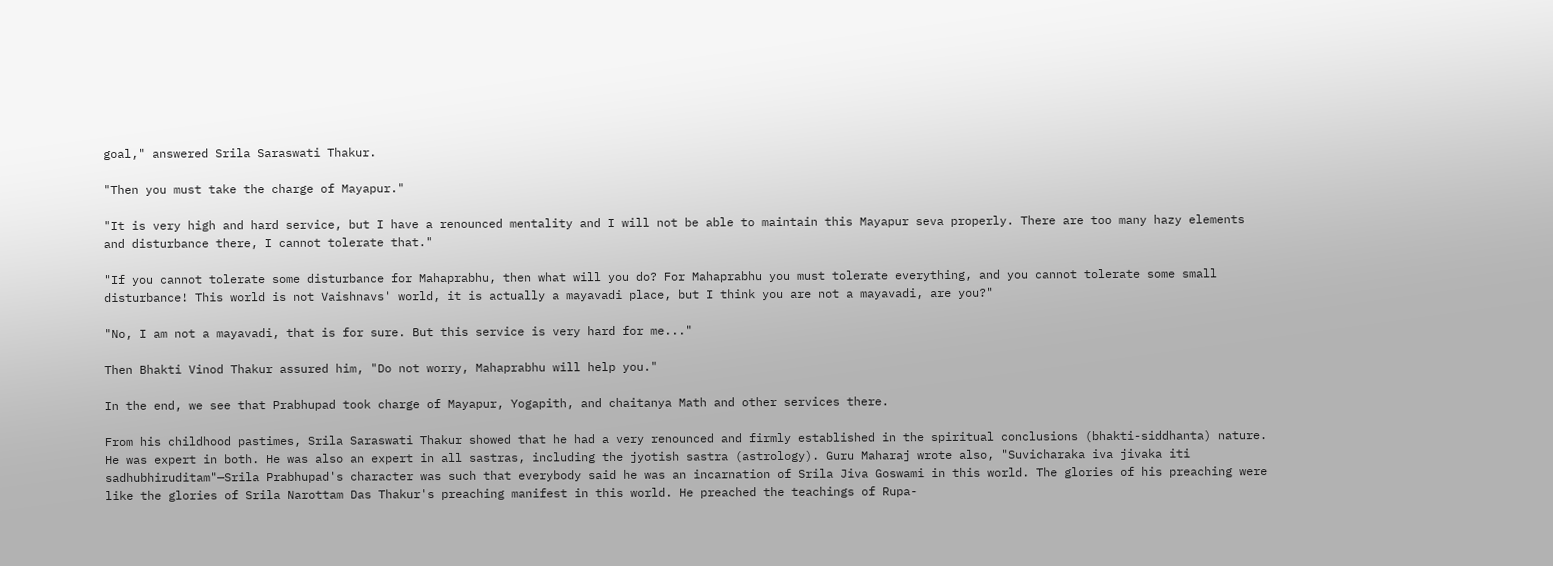goal," answered Srila Saraswati Thakur.

"Then you must take the charge of Mayapur."

"It is very high and hard service, but I have a renounced mentality and I will not be able to maintain this Mayapur seva properly. There are too many hazy elements and disturbance there, I cannot tolerate that."

"If you cannot tolerate some disturbance for Mahaprabhu, then what will you do? For Mahaprabhu you must tolerate everything, and you cannot tolerate some small disturbance! This world is not Vaishnavs' world, it is actually a mayavadi place, but I think you are not a mayavadi, are you?"

"No, I am not a mayavadi, that is for sure. But this service is very hard for me..."

Then Bhakti Vinod Thakur assured him, "Do not worry, Mahaprabhu will help you."

In the end, we see that Prabhupad took charge of Mayapur, Yogapith, and chaitanya Math and other services there.

From his childhood pastimes, Srila Saraswati Thakur showed that he had a very renounced and firmly established in the spiritual conclusions (bhakti-siddhanta) nature. He was expert in both. He was also an expert in all sastras, including the jyotish sastra (astrology). Guru Maharaj wrote also, "Suvicharaka iva jivaka iti sadhubhiruditam"—Srila Prabhupad's character was such that everybody said he was an incarnation of Srila Jiva Goswami in this world. The glories of his preaching were like the glories of Srila Narottam Das Thakur's preaching manifest in this world. He preached the teachings of Rupa-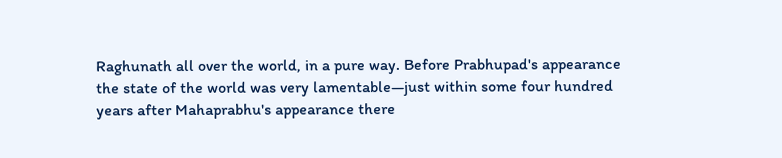Raghunath all over the world, in a pure way. Before Prabhupad's appearance the state of the world was very lamentable—just within some four hundred years after Mahaprabhu's appearance there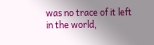was no trace of it left in the world,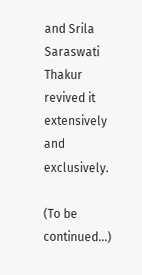and Srila Saraswati Thakur revived it extensively and exclusively.

(To be continued...)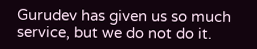Gurudev has given us so much service, but we do not do it.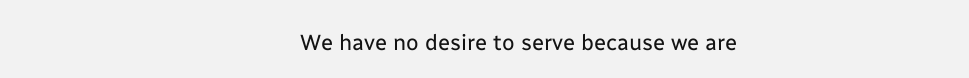We have no desire to serve because we are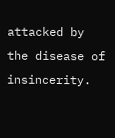attacked by the disease of insincerity.